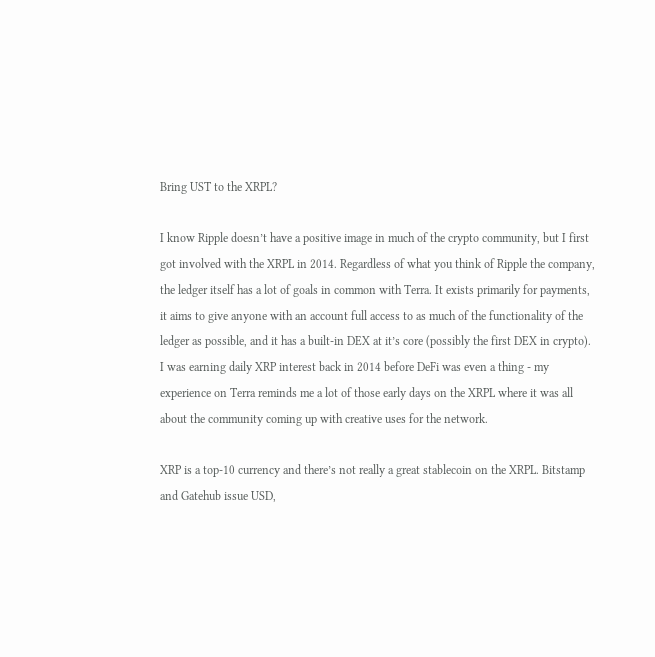Bring UST to the XRPL?

I know Ripple doesn’t have a positive image in much of the crypto community, but I first got involved with the XRPL in 2014. Regardless of what you think of Ripple the company, the ledger itself has a lot of goals in common with Terra. It exists primarily for payments, it aims to give anyone with an account full access to as much of the functionality of the ledger as possible, and it has a built-in DEX at it’s core (possibly the first DEX in crypto). I was earning daily XRP interest back in 2014 before DeFi was even a thing - my experience on Terra reminds me a lot of those early days on the XRPL where it was all about the community coming up with creative uses for the network.

XRP is a top-10 currency and there’s not really a great stablecoin on the XRPL. Bitstamp and Gatehub issue USD,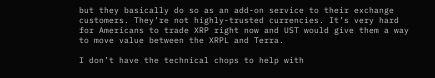but they basically do so as an add-on service to their exchange customers. They’re not highly-trusted currencies. It’s very hard for Americans to trade XRP right now and UST would give them a way to move value between the XRPL and Terra.

I don’t have the technical chops to help with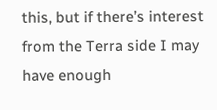this, but if there’s interest from the Terra side I may have enough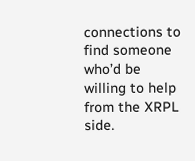connections to find someone who’d be willing to help from the XRPL side.